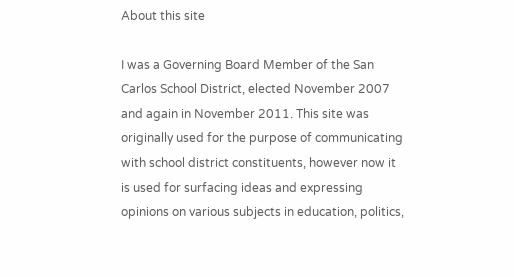About this site

I was a Governing Board Member of the San Carlos School District, elected November 2007 and again in November 2011. This site was originally used for the purpose of communicating with school district constituents, however now it is used for surfacing ideas and expressing opinions on various subjects in education, politics,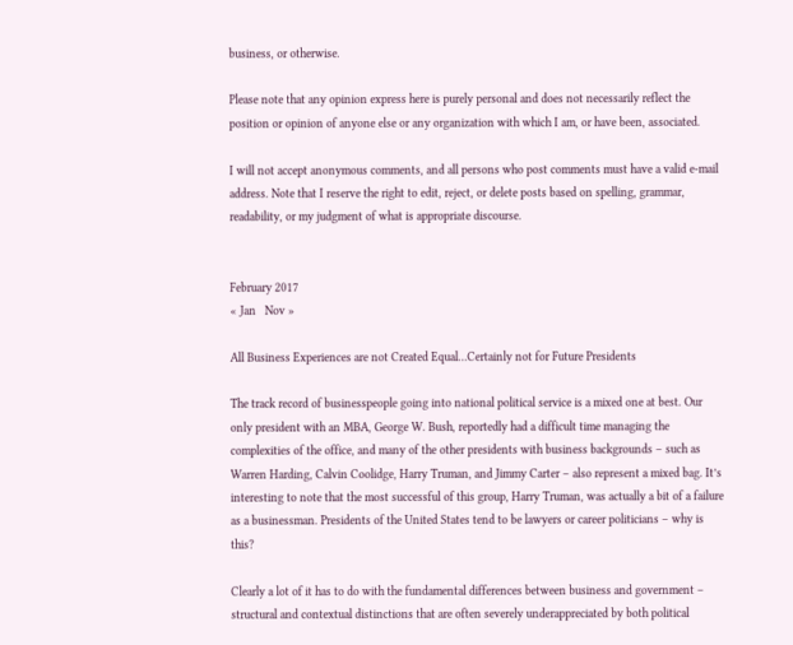business, or otherwise.

Please note that any opinion express here is purely personal and does not necessarily reflect the position or opinion of anyone else or any organization with which I am, or have been, associated.

I will not accept anonymous comments, and all persons who post comments must have a valid e-mail address. Note that I reserve the right to edit, reject, or delete posts based on spelling, grammar, readability, or my judgment of what is appropriate discourse.


February 2017
« Jan   Nov »

All Business Experiences are not Created Equal…Certainly not for Future Presidents

The track record of businesspeople going into national political service is a mixed one at best. Our only president with an MBA, George W. Bush, reportedly had a difficult time managing the complexities of the office, and many of the other presidents with business backgrounds – such as Warren Harding, Calvin Coolidge, Harry Truman, and Jimmy Carter – also represent a mixed bag. It’s interesting to note that the most successful of this group, Harry Truman, was actually a bit of a failure as a businessman. Presidents of the United States tend to be lawyers or career politicians – why is this?

Clearly a lot of it has to do with the fundamental differences between business and government – structural and contextual distinctions that are often severely underappreciated by both political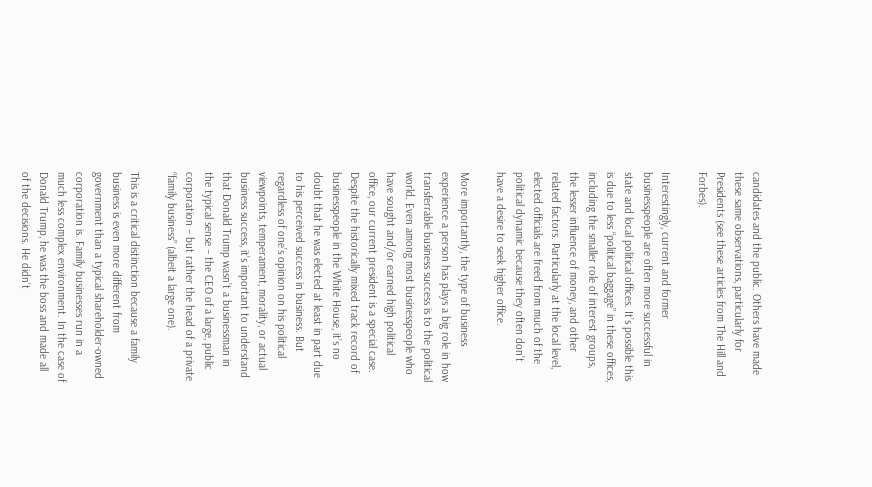candidates and the public. Others have made these same observations, particularly for Presidents (see these articles from The Hill and Forbes).

Interestingly, current and former businesspeople are often more successful in state and local political offices. It’s possible this is due to less “political baggage” in these offices, including the smaller role of interest groups, the lesser influence of money, and other related factors. Particularly at the local level, elected officials are freed from much of the political dynamic because they often don’t have a desire to seek higher office.

More importantly, the type of business experience a person has plays a big role in how transferrable business success is to the political world. Even among most businesspeople who have sought and/or earned high political office, our current president is a special case. Despite the historically mixed track record of businesspeople in the White House, it’s no doubt that he was elected at least in part due to his perceived success in business. But regardless of one’s opinion on his political viewpoints, temperament, morality, or actual business success, it’s important to understand that Donald Trump wasn’t a businessman in the typical sense – the CEO of a large, public corporation – but rather the head of a private “family business” (albeit a large one).

This is a critical distinction because a family business is even more different from government than a typical shareholder-owned corporation is. Family businesses run in a much less complex environment. In the case of Donald Trump, he was the boss and made all of the decisions. He didn’t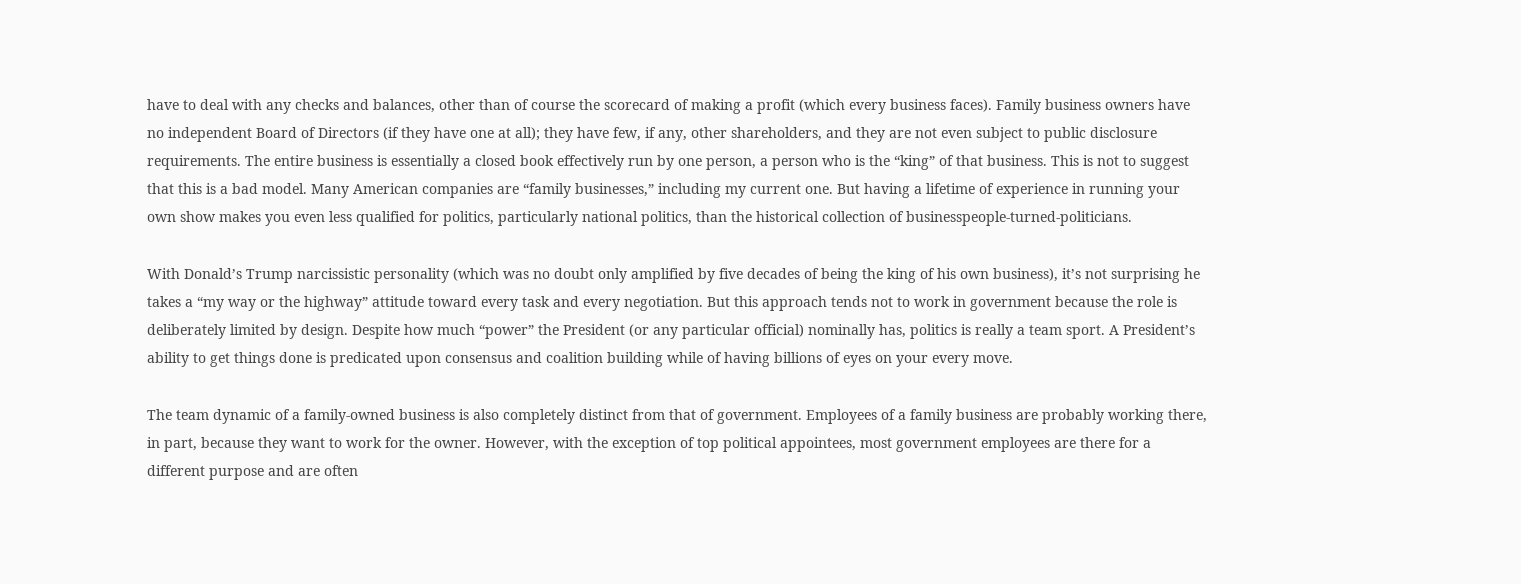have to deal with any checks and balances, other than of course the scorecard of making a profit (which every business faces). Family business owners have no independent Board of Directors (if they have one at all); they have few, if any, other shareholders, and they are not even subject to public disclosure requirements. The entire business is essentially a closed book effectively run by one person, a person who is the “king” of that business. This is not to suggest that this is a bad model. Many American companies are “family businesses,” including my current one. But having a lifetime of experience in running your own show makes you even less qualified for politics, particularly national politics, than the historical collection of businesspeople-turned-politicians.

With Donald’s Trump narcissistic personality (which was no doubt only amplified by five decades of being the king of his own business), it’s not surprising he takes a “my way or the highway” attitude toward every task and every negotiation. But this approach tends not to work in government because the role is deliberately limited by design. Despite how much “power” the President (or any particular official) nominally has, politics is really a team sport. A President’s ability to get things done is predicated upon consensus and coalition building while of having billions of eyes on your every move.

The team dynamic of a family-owned business is also completely distinct from that of government. Employees of a family business are probably working there, in part, because they want to work for the owner. However, with the exception of top political appointees, most government employees are there for a different purpose and are often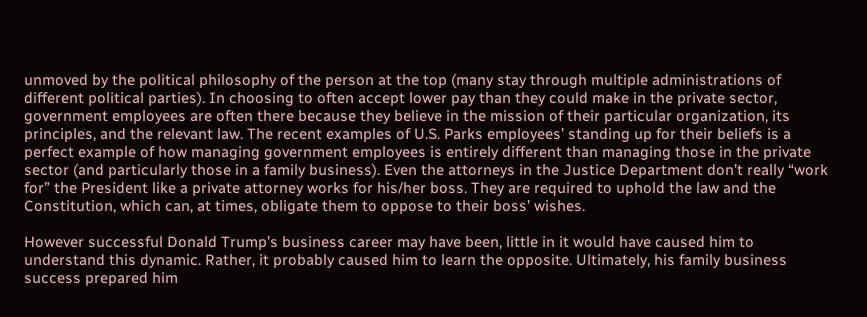unmoved by the political philosophy of the person at the top (many stay through multiple administrations of different political parties). In choosing to often accept lower pay than they could make in the private sector, government employees are often there because they believe in the mission of their particular organization, its principles, and the relevant law. The recent examples of U.S. Parks employees’ standing up for their beliefs is a perfect example of how managing government employees is entirely different than managing those in the private sector (and particularly those in a family business). Even the attorneys in the Justice Department don’t really “work for” the President like a private attorney works for his/her boss. They are required to uphold the law and the Constitution, which can, at times, obligate them to oppose to their boss’ wishes.

However successful Donald Trump’s business career may have been, little in it would have caused him to understand this dynamic. Rather, it probably caused him to learn the opposite. Ultimately, his family business success prepared him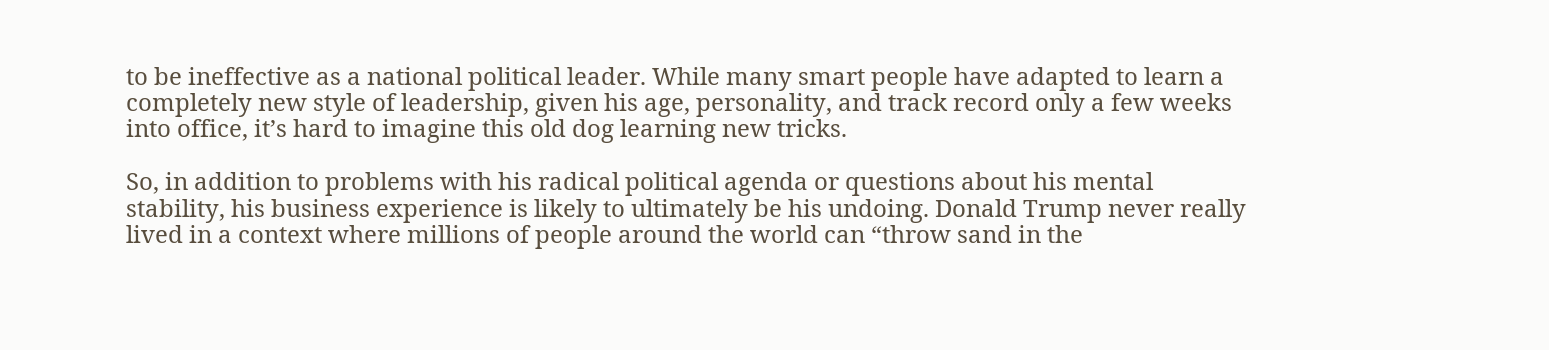to be ineffective as a national political leader. While many smart people have adapted to learn a completely new style of leadership, given his age, personality, and track record only a few weeks into office, it’s hard to imagine this old dog learning new tricks.

So, in addition to problems with his radical political agenda or questions about his mental stability, his business experience is likely to ultimately be his undoing. Donald Trump never really lived in a context where millions of people around the world can “throw sand in the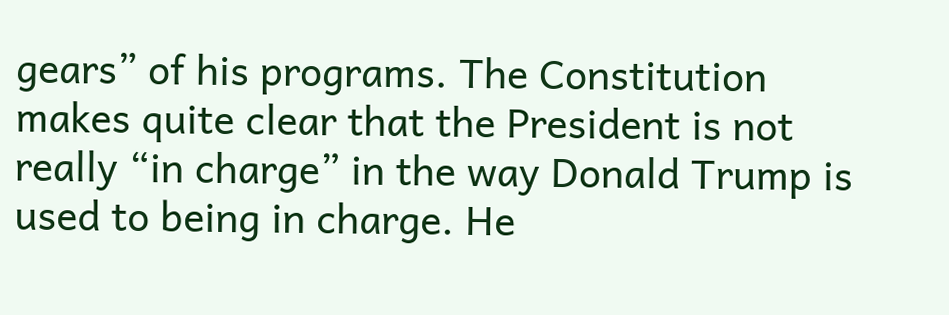gears” of his programs. The Constitution makes quite clear that the President is not really “in charge” in the way Donald Trump is used to being in charge. He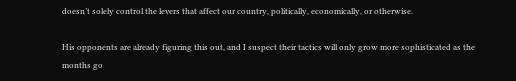doesn’t solely control the levers that affect our country, politically, economically, or otherwise.

His opponents are already figuring this out, and I suspect their tactics will only grow more sophisticated as the months go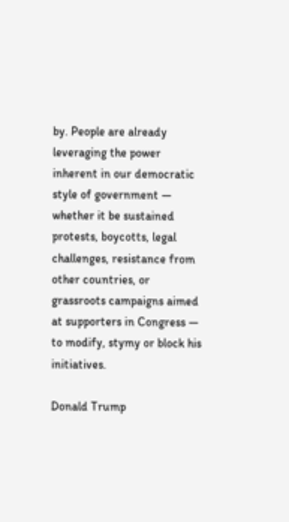by. People are already leveraging the power inherent in our democratic style of government — whether it be sustained protests, boycotts, legal challenges, resistance from other countries, or grassroots campaigns aimed at supporters in Congress — to modify, stymy or block his initiatives.

Donald Trump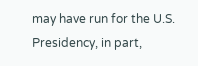may have run for the U.S. Presidency, in part,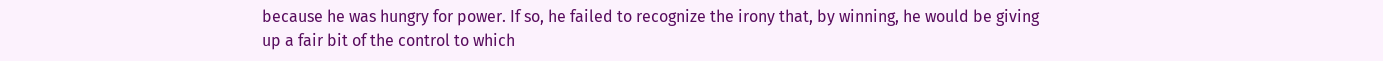because he was hungry for power. If so, he failed to recognize the irony that, by winning, he would be giving up a fair bit of the control to which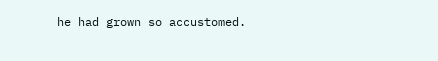he had grown so accustomed.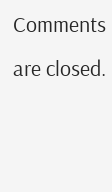Comments are closed.